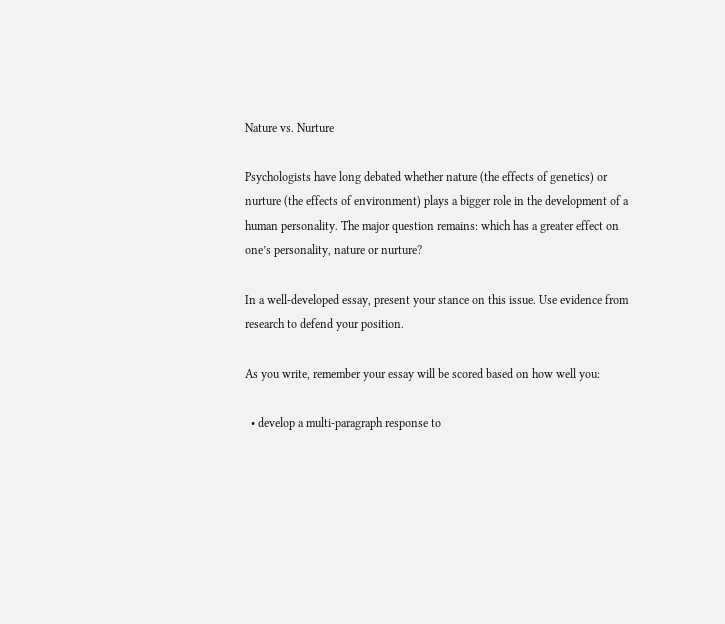Nature vs. Nurture

Psychologists have long debated whether nature (the effects of genetics) or nurture (the effects of environment) plays a bigger role in the development of a human personality. The major question remains: which has a greater effect on one’s personality, nature or nurture?

In a well-developed essay, present your stance on this issue. Use evidence from research to defend your position.

As you write, remember your essay will be scored based on how well you:

  • develop a multi-paragraph response to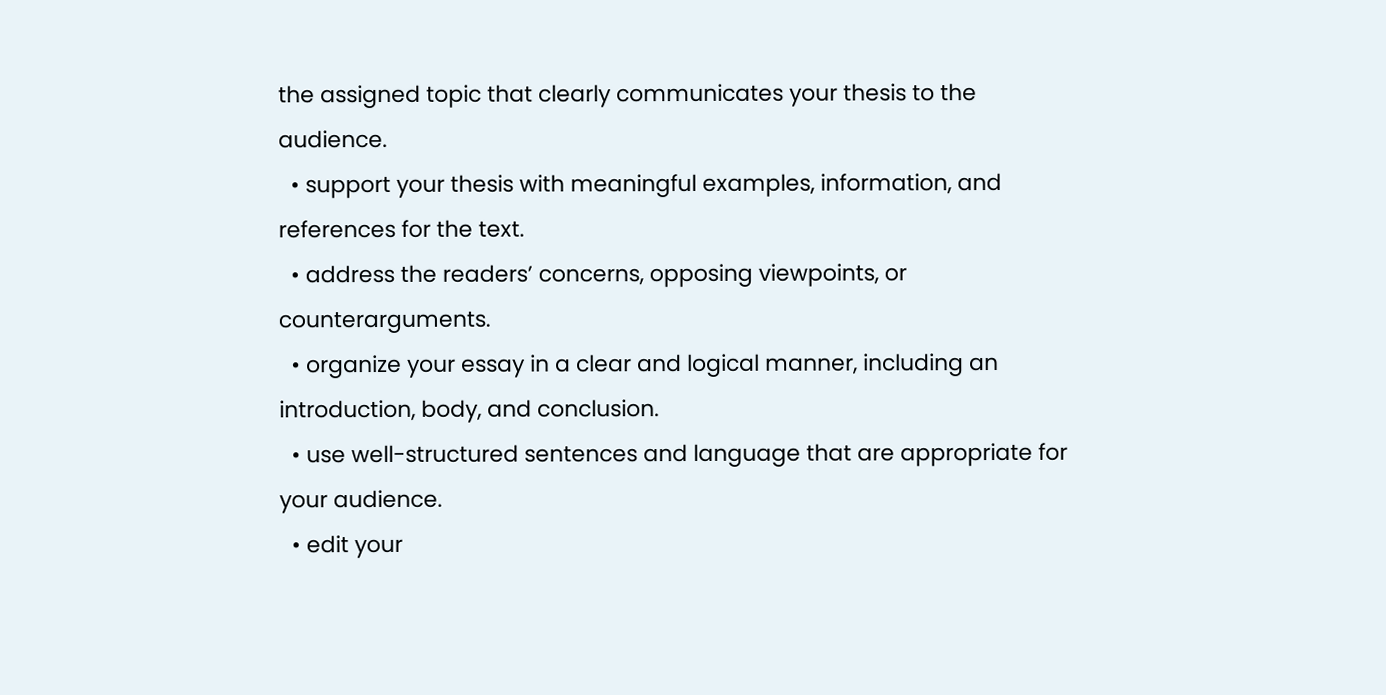the assigned topic that clearly communicates your thesis to the audience.
  • support your thesis with meaningful examples, information, and references for the text.
  • address the readers’ concerns, opposing viewpoints, or counterarguments.
  • organize your essay in a clear and logical manner, including an introduction, body, and conclusion.
  • use well-structured sentences and language that are appropriate for your audience.
  • edit your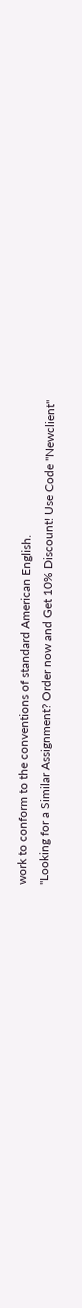work to conform to the conventions of standard American English.
"Looking for a Similar Assignment? Order now and Get 10% Discount! Use Code "Newclient"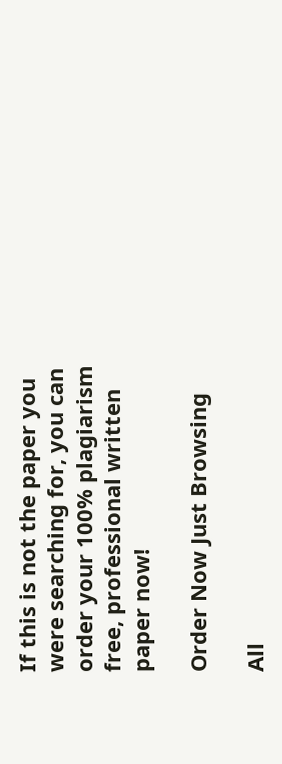If this is not the paper you were searching for, you can order your 100% plagiarism free, professional written paper now!

Order Now Just Browsing

All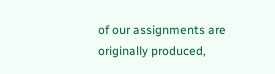of our assignments are originally produced,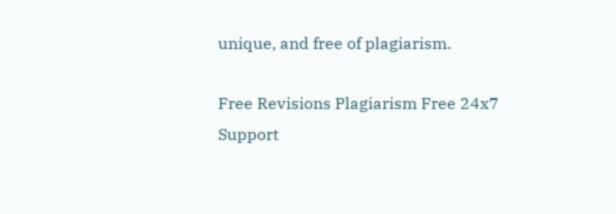unique, and free of plagiarism.

Free Revisions Plagiarism Free 24x7 Support